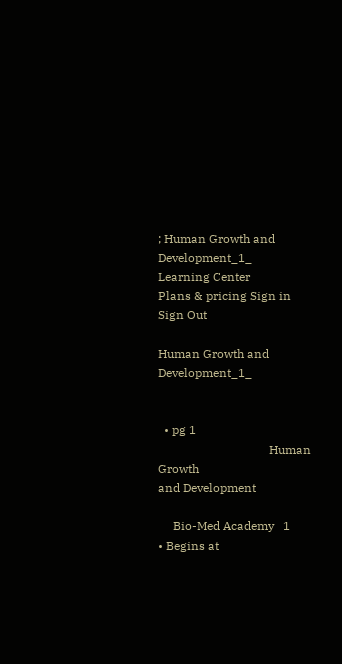; Human Growth and Development_1_
Learning Center
Plans & pricing Sign in
Sign Out

Human Growth and Development_1_


  • pg 1
                                     Human Growth
and Development

     Bio-Med Academy   1
• Begins at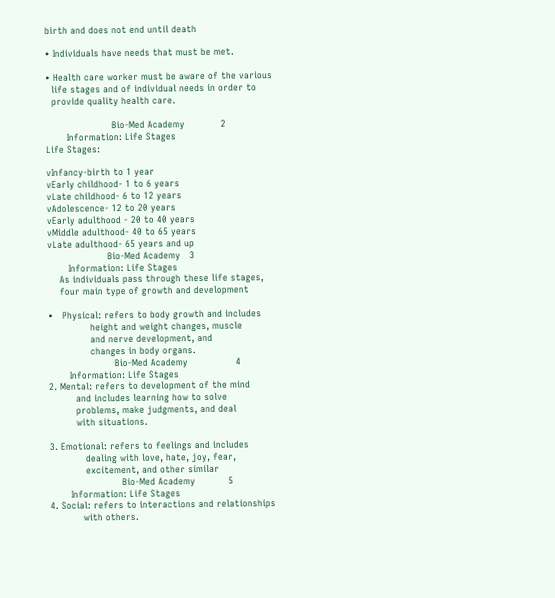birth and does not end until death

• Individuals have needs that must be met.

• Health care worker must be aware of the various
  life stages and of individual needs in order to
  provide quality health care.

                      Bio-Med Academy            2
       Information: Life Stages
Life Stages:

vInfancy-birth to 1 year
vEarly childhood- 1 to 6 years
vLate childhood- 6 to 12 years
vAdolescence- 12 to 20 years
vEarly adulthood - 20 to 40 years
vMiddle adulthood- 40 to 65 years
vLate adulthood- 65 years and up
                    Bio-Med Academy   3
       Information: Life Stages
    As individuals pass through these life stages,
    four main type of growth and development

•   Physical: refers to body growth and includes
              height and weight changes, muscle
              and nerve development, and
              changes in body organs.
                      Bio-Med Academy                4
       Information: Life Stages
2. Mental: refers to development of the mind
         and includes learning how to solve
         problems, make judgments, and deal
         with situations.

3. Emotional: refers to feelings and includes
            dealing with love, hate, joy, fear,
            excitement, and other similar
                        Bio-Med Academy           5
       Information: Life Stages
4. Social: refers to interactions and relationships
           with others.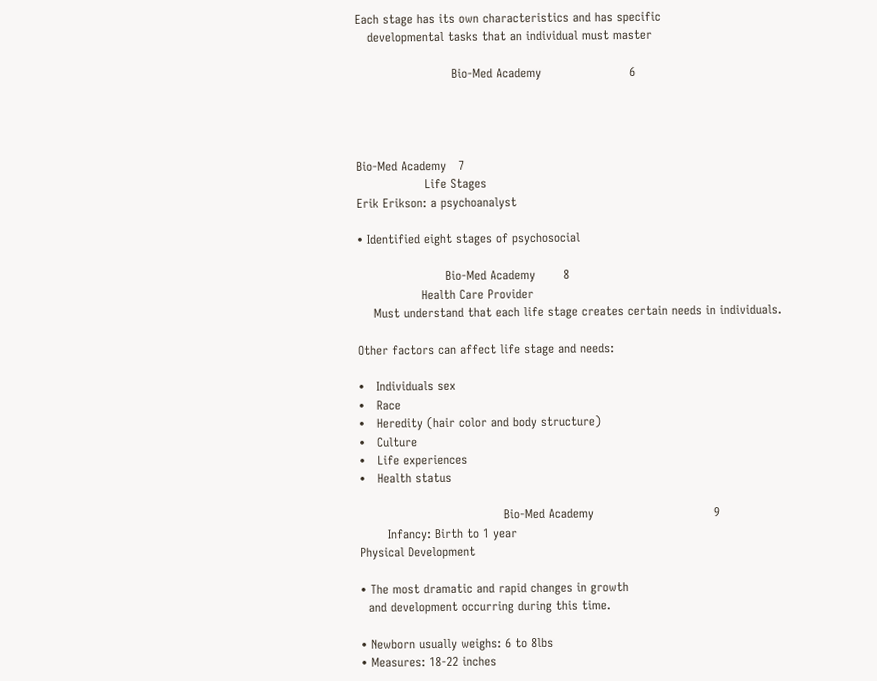Each stage has its own characteristics and has specific
   developmental tasks that an individual must master

                        Bio-Med Academy                      6




Bio-Med Academy   7
                 Life Stages
Erik Erikson: a psychoanalyst

• Identified eight stages of psychosocial

                      Bio-Med Academy       8
                Health Care Provider
    Must understand that each life stage creates certain needs in individuals.

Other factors can affect life stage and needs:

•   Individuals sex
•   Race
•   Heredity (hair color and body structure)
•   Culture
•   Life experiences
•   Health status

                                    Bio-Med Academy                              9
       Infancy: Birth to 1 year
Physical Development

• The most dramatic and rapid changes in growth
  and development occurring during this time.

• Newborn usually weighs: 6 to 8lbs
• Measures: 18-22 inches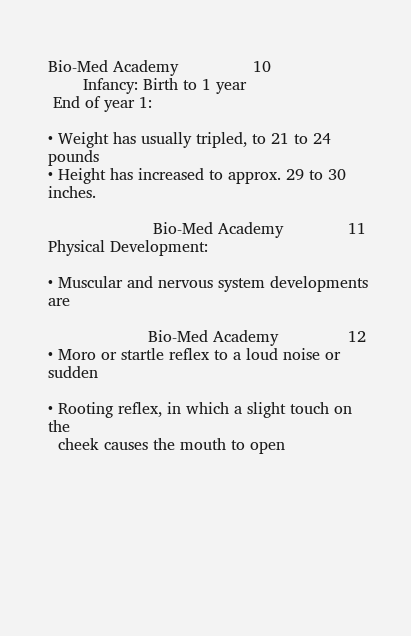Bio-Med Academy               10
       Infancy: Birth to 1 year
 End of year 1:

• Weight has usually tripled, to 21 to 24 pounds
• Height has increased to approx. 29 to 30 inches.

                     Bio-Med Academy             11
Physical Development:

• Muscular and nervous system developments are

                    Bio-Med Academy              12
• Moro or startle reflex to a loud noise or sudden

• Rooting reflex, in which a slight touch on the
  cheek causes the mouth to open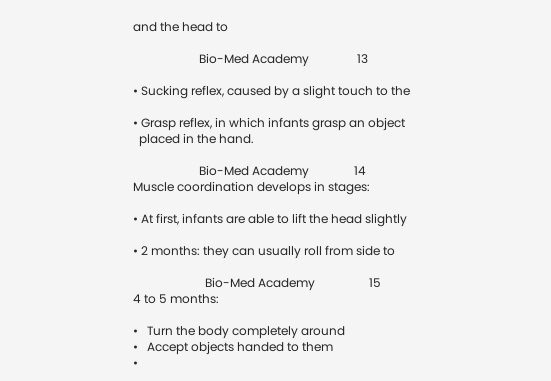and the head to

                      Bio-Med Academy                13

• Sucking reflex, caused by a slight touch to the

• Grasp reflex, in which infants grasp an object
  placed in the hand.

                      Bio-Med Academy               14
Muscle coordination develops in stages:

• At first, infants are able to lift the head slightly

• 2 months: they can usually roll from side to

                        Bio-Med Academy                  15
4 to 5 months:

•   Turn the body completely around
•   Accept objects handed to them
•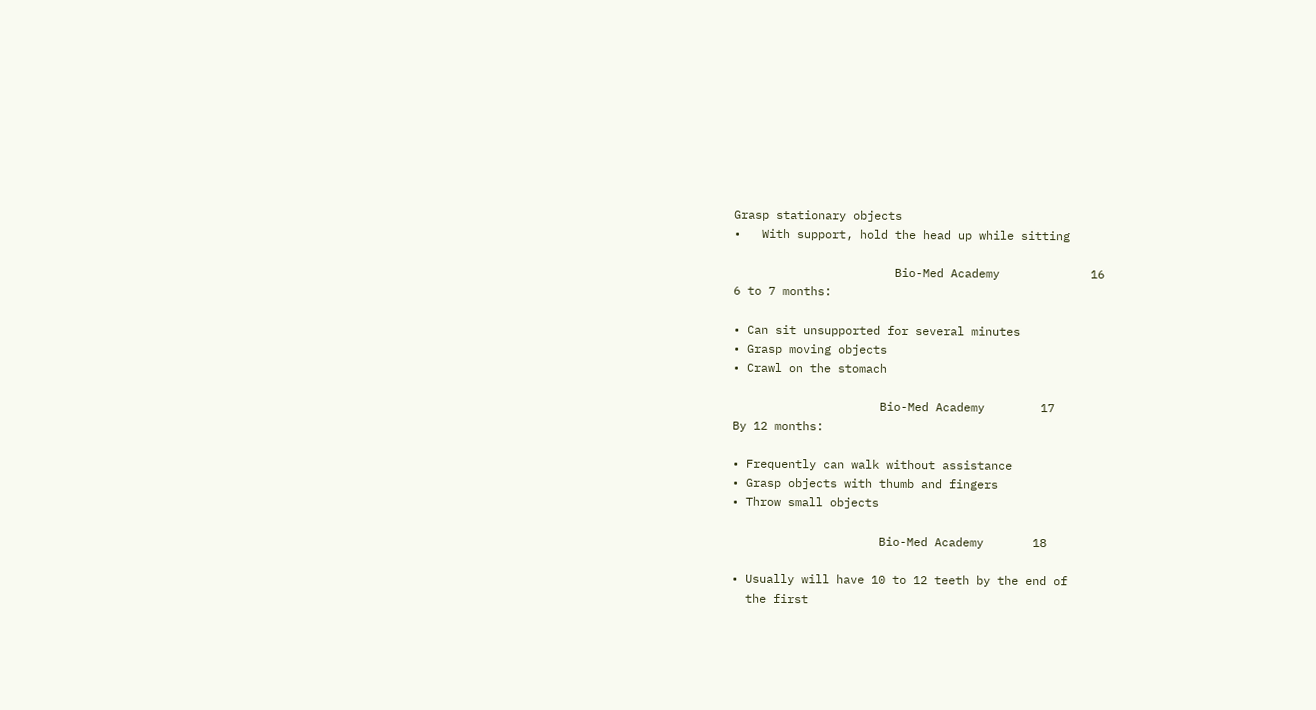Grasp stationary objects
•   With support, hold the head up while sitting

                       Bio-Med Academy             16
6 to 7 months:

• Can sit unsupported for several minutes
• Grasp moving objects
• Crawl on the stomach

                     Bio-Med Academy        17
By 12 months:

• Frequently can walk without assistance
• Grasp objects with thumb and fingers
• Throw small objects

                     Bio-Med Academy       18

• Usually will have 10 to 12 teeth by the end of
  the first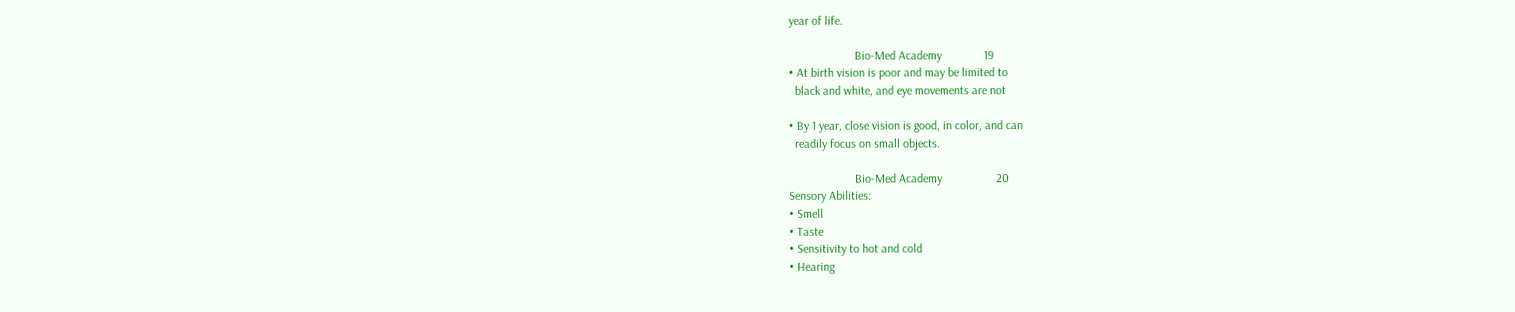year of life.

                      Bio-Med Academy              19
• At birth vision is poor and may be limited to
  black and white, and eye movements are not

• By 1 year, close vision is good, in color, and can
  readily focus on small objects.

                      Bio-Med Academy                  20
Sensory Abilities:
• Smell
• Taste
• Sensitivity to hot and cold
• Hearing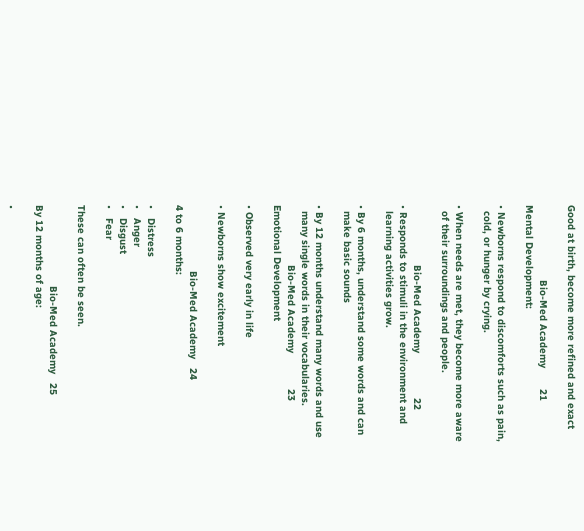Good at birth, become more refined and exact

                         Bio-Med Academy       21
Mental Development:

• Newborns respond to discomforts such as pain,
  cold, or hunger by crying.

• When needs are met, they become more aware
  of their surroundings and people.

                    Bio-Med Academy               22
• Responds to stimuli in the environment and
  learning activities grow.

• By 6 months, understand some words and can
  make basic sounds

• By 12 months understand many words and use
  many single words in their vocabularies.
                    Bio-Med Academy            23
Emotional Development

• Observed very early in life

• Newborns show excitement

                      Bio-Med Academy   24
4 to 6 months:

•   Distress
•   Anger
•   Disgust
•   Fear

These can often be seen.

                           Bio-Med Academy   25
By 12 months of age:

•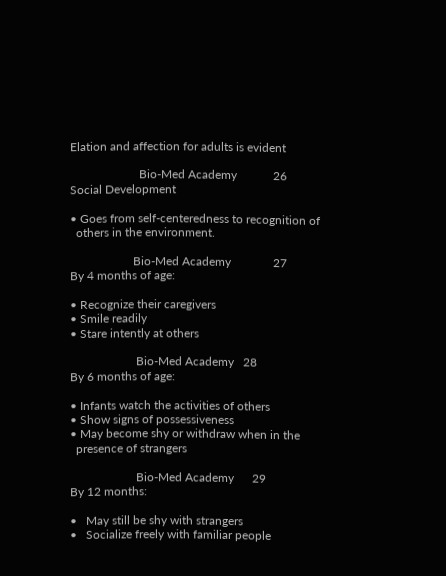Elation and affection for adults is evident

                       Bio-Med Academy            26
Social Development

• Goes from self-centeredness to recognition of
  others in the environment.

                     Bio-Med Academy              27
By 4 months of age:

• Recognize their caregivers
• Smile readily
• Stare intently at others

                      Bio-Med Academy   28
By 6 months of age:

• Infants watch the activities of others
• Show signs of possessiveness
• May become shy or withdraw when in the
  presence of strangers

                      Bio-Med Academy      29
By 12 months:

•   May still be shy with strangers
•   Socialize freely with familiar people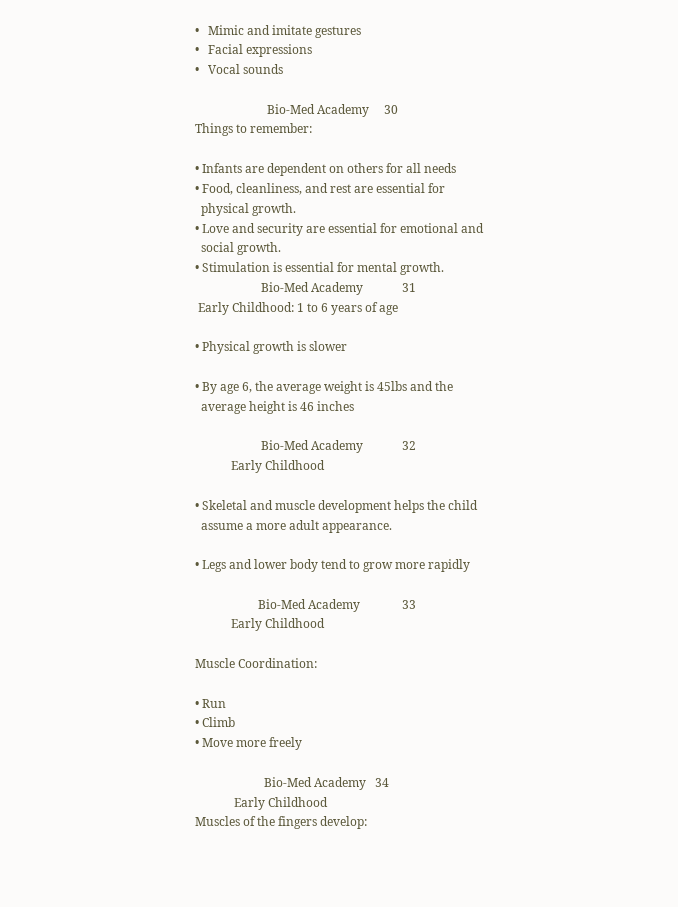•   Mimic and imitate gestures
•   Facial expressions
•   Vocal sounds

                        Bio-Med Academy     30
Things to remember:

• Infants are dependent on others for all needs
• Food, cleanliness, and rest are essential for
  physical growth.
• Love and security are essential for emotional and
  social growth.
• Stimulation is essential for mental growth.
                      Bio-Med Academy             31
 Early Childhood: 1 to 6 years of age

• Physical growth is slower

• By age 6, the average weight is 45lbs and the
  average height is 46 inches

                      Bio-Med Academy             32
            Early Childhood

• Skeletal and muscle development helps the child
  assume a more adult appearance.

• Legs and lower body tend to grow more rapidly

                     Bio-Med Academy              33
            Early Childhood

Muscle Coordination:

• Run
• Climb
• Move more freely

                       Bio-Med Academy   34
             Early Childhood
Muscles of the fingers develop: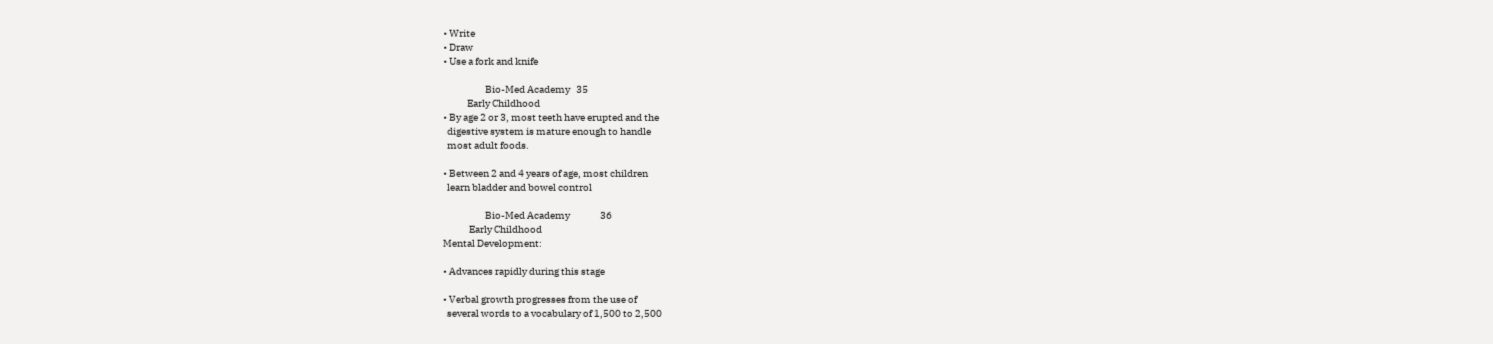• Write
• Draw
• Use a fork and knife

                     Bio-Med Academy   35
            Early Childhood
• By age 2 or 3, most teeth have erupted and the
  digestive system is mature enough to handle
  most adult foods.

• Between 2 and 4 years of age, most children
  learn bladder and bowel control

                     Bio-Med Academy               36
             Early Childhood
Mental Development:

• Advances rapidly during this stage

• Verbal growth progresses from the use of
  several words to a vocabulary of 1,500 to 2,500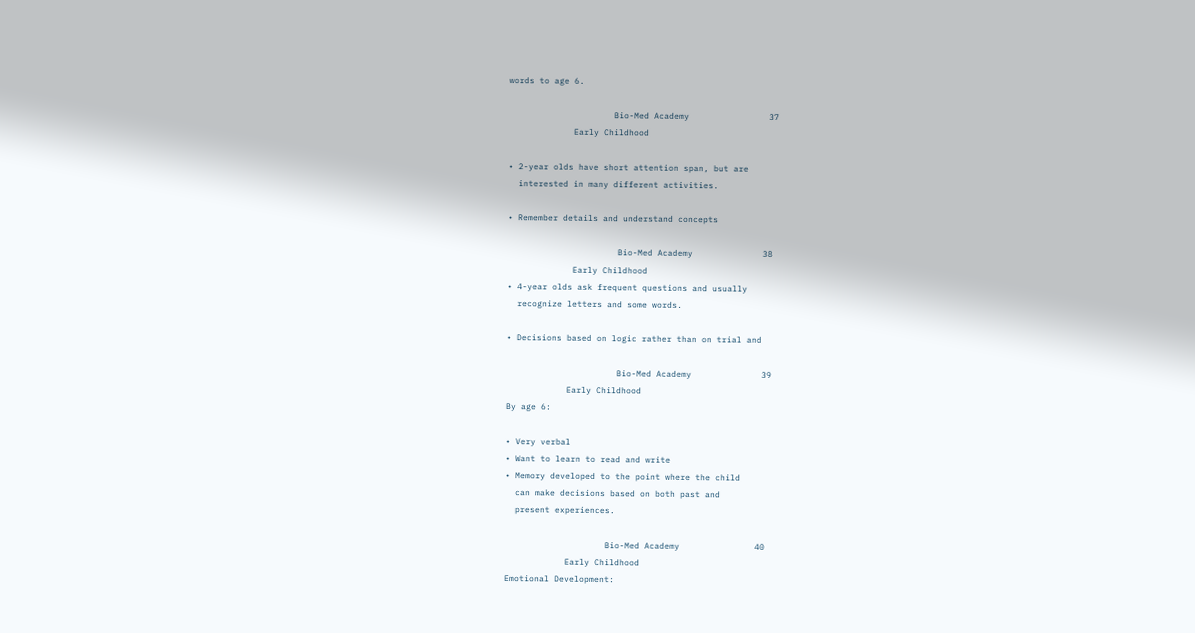words to age 6.

                     Bio-Med Academy                37
             Early Childhood

• 2-year olds have short attention span, but are
  interested in many different activities.

• Remember details and understand concepts

                      Bio-Med Academy              38
             Early Childhood
• 4-year olds ask frequent questions and usually
  recognize letters and some words.

• Decisions based on logic rather than on trial and

                      Bio-Med Academy              39
            Early Childhood
By age 6:

• Very verbal
• Want to learn to read and write
• Memory developed to the point where the child
  can make decisions based on both past and
  present experiences.

                    Bio-Med Academy               40
            Early Childhood
Emotional Development: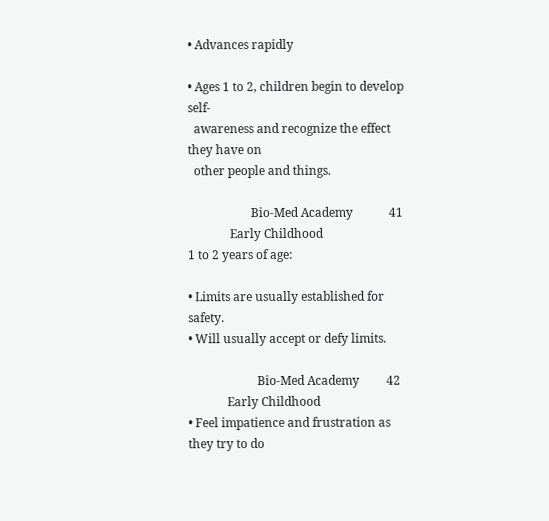• Advances rapidly

• Ages 1 to 2, children begin to develop self-
  awareness and recognize the effect they have on
  other people and things.

                     Bio-Med Academy            41
              Early Childhood
1 to 2 years of age:

• Limits are usually established for safety.
• Will usually accept or defy limits.

                       Bio-Med Academy         42
             Early Childhood
• Feel impatience and frustration as they try to do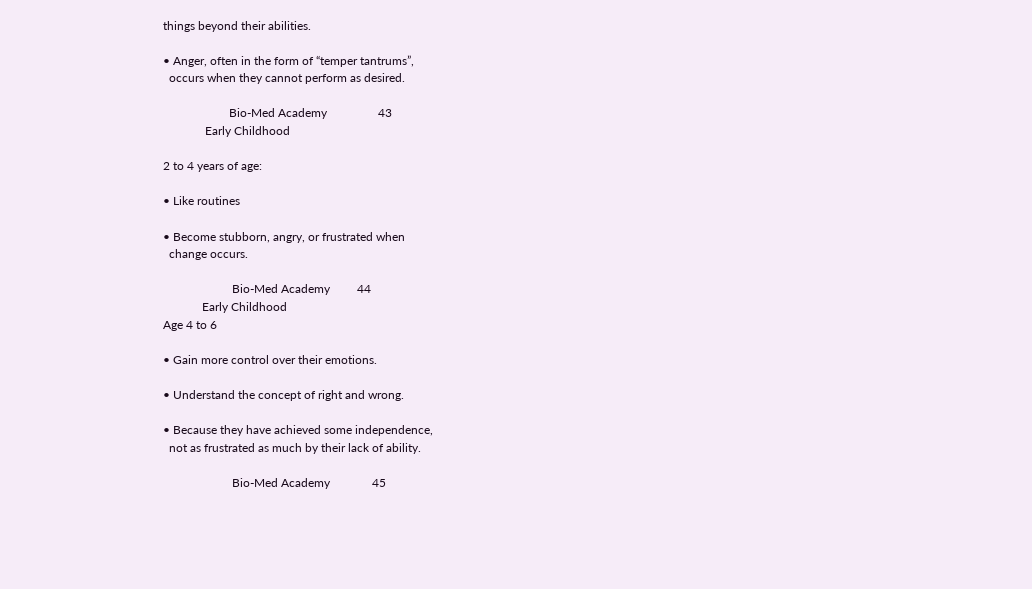things beyond their abilities.

• Anger, often in the form of “temper tantrums”,
  occurs when they cannot perform as desired.

                      Bio-Med Academy                 43
              Early Childhood

2 to 4 years of age:

• Like routines

• Become stubborn, angry, or frustrated when
  change occurs.

                       Bio-Med Academy         44
             Early Childhood
Age 4 to 6

• Gain more control over their emotions.

• Understand the concept of right and wrong.

• Because they have achieved some independence,
  not as frustrated as much by their lack of ability.

                       Bio-Med Academy              45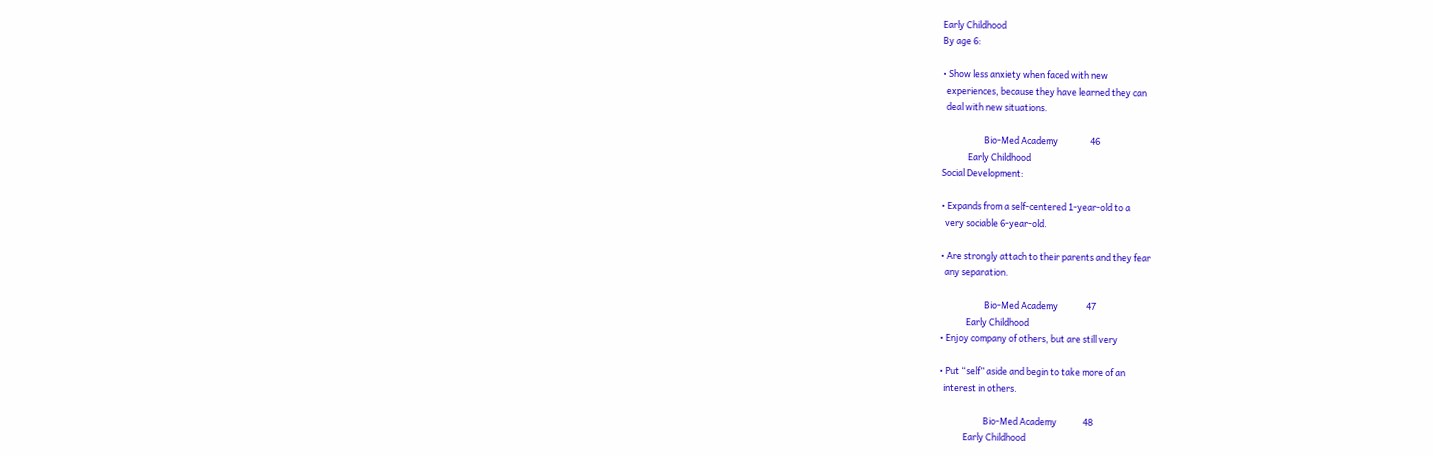Early Childhood
By age 6:

• Show less anxiety when faced with new
  experiences, because they have learned they can
  deal with new situations.

                     Bio-Med Academy                46
             Early Childhood
Social Development:

• Expands from a self-centered 1-year-old to a
  very sociable 6-year-old.

• Are strongly attach to their parents and they fear
  any separation.

                      Bio-Med Academy              47
             Early Childhood
• Enjoy company of others, but are still very

• Put “self” aside and begin to take more of an
  interest in others.

                      Bio-Med Academy             48
            Early Childhood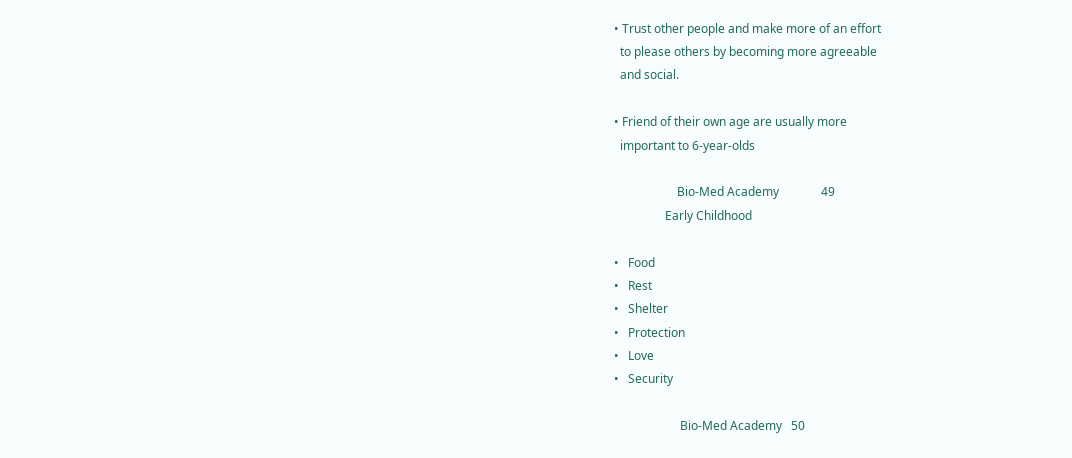• Trust other people and make more of an effort
  to please others by becoming more agreeable
  and social.

• Friend of their own age are usually more
  important to 6-year-olds

                     Bio-Med Academy              49
                 Early Childhood

•   Food
•   Rest
•   Shelter
•   Protection
•   Love
•   Security

                      Bio-Med Academy   50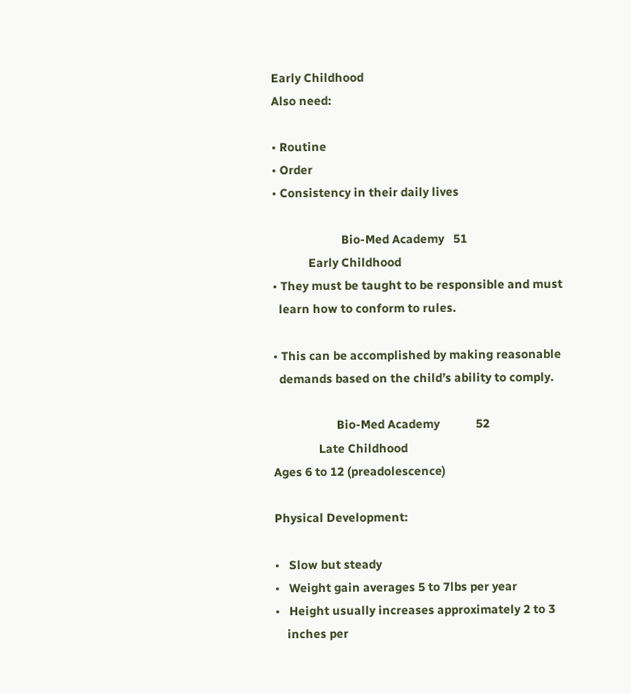Early Childhood
Also need:

• Routine
• Order
• Consistency in their daily lives

                       Bio-Med Academy   51
            Early Childhood
• They must be taught to be responsible and must
  learn how to conform to rules.

• This can be accomplished by making reasonable
  demands based on the child’s ability to comply.

                     Bio-Med Academy            52
               Late Childhood
Ages 6 to 12 (preadolescence)

Physical Development:

•   Slow but steady
•   Weight gain averages 5 to 7lbs per year
•   Height usually increases approximately 2 to 3
    inches per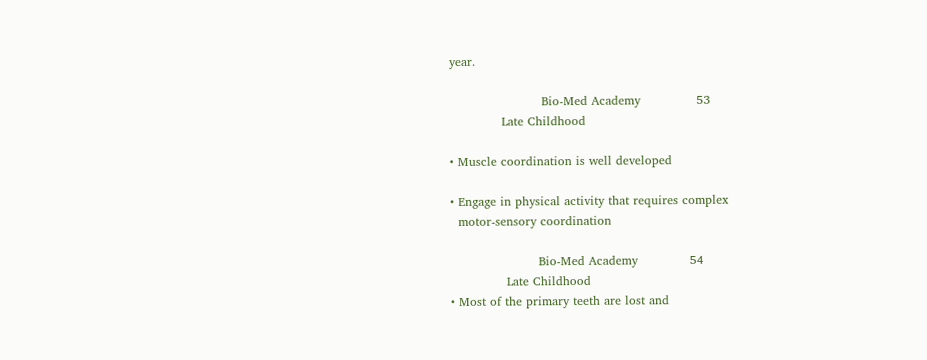year.

                       Bio-Med Academy              53
             Late Childhood

• Muscle coordination is well developed

• Engage in physical activity that requires complex
  motor-sensory coordination

                      Bio-Med Academy             54
              Late Childhood
• Most of the primary teeth are lost and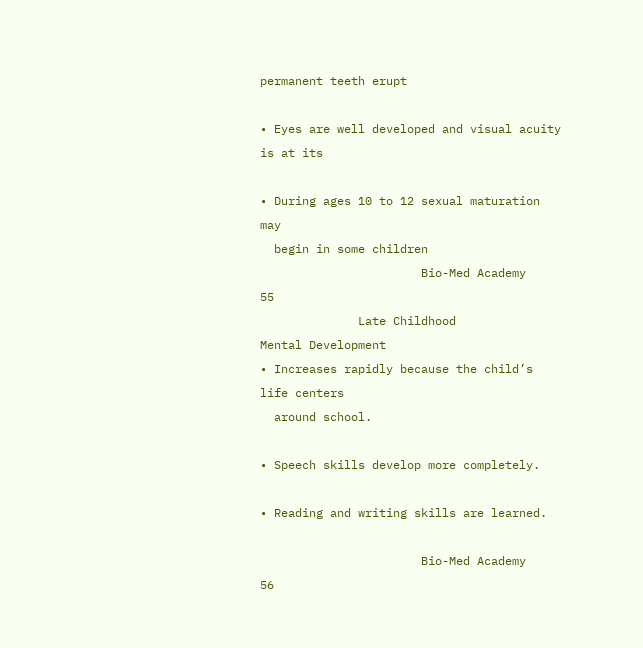permanent teeth erupt

• Eyes are well developed and visual acuity is at its

• During ages 10 to 12 sexual maturation may
  begin in some children
                       Bio-Med Academy              55
              Late Childhood
Mental Development
• Increases rapidly because the child’s life centers
  around school.

• Speech skills develop more completely.

• Reading and writing skills are learned.

                       Bio-Med Academy                 56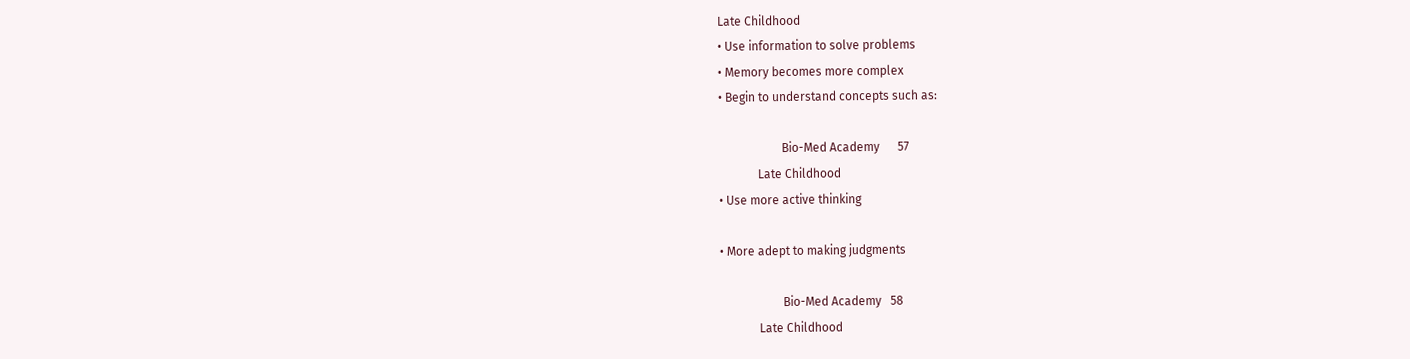Late Childhood
• Use information to solve problems
• Memory becomes more complex
• Begin to understand concepts such as:

                     Bio-Med Academy      57
             Late Childhood
• Use more active thinking

• More adept to making judgments

                     Bio-Med Academy   58
             Late Childhood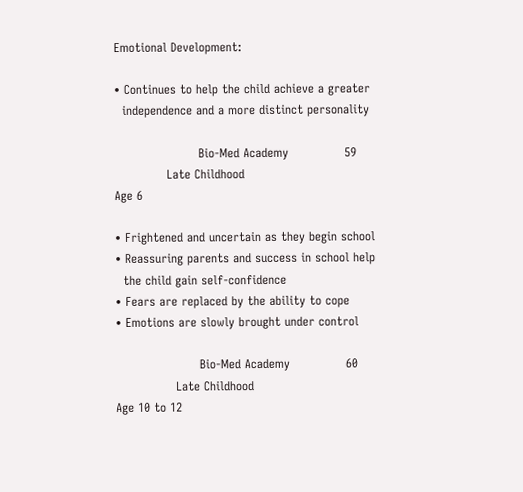Emotional Development:

• Continues to help the child achieve a greater
  independence and a more distinct personality

                     Bio-Med Academy              59
             Late Childhood
Age 6

• Frightened and uncertain as they begin school
• Reassuring parents and success in school help
  the child gain self-confidence
• Fears are replaced by the ability to cope
• Emotions are slowly brought under control

                     Bio-Med Academy              60
               Late Childhood
Age 10 to 12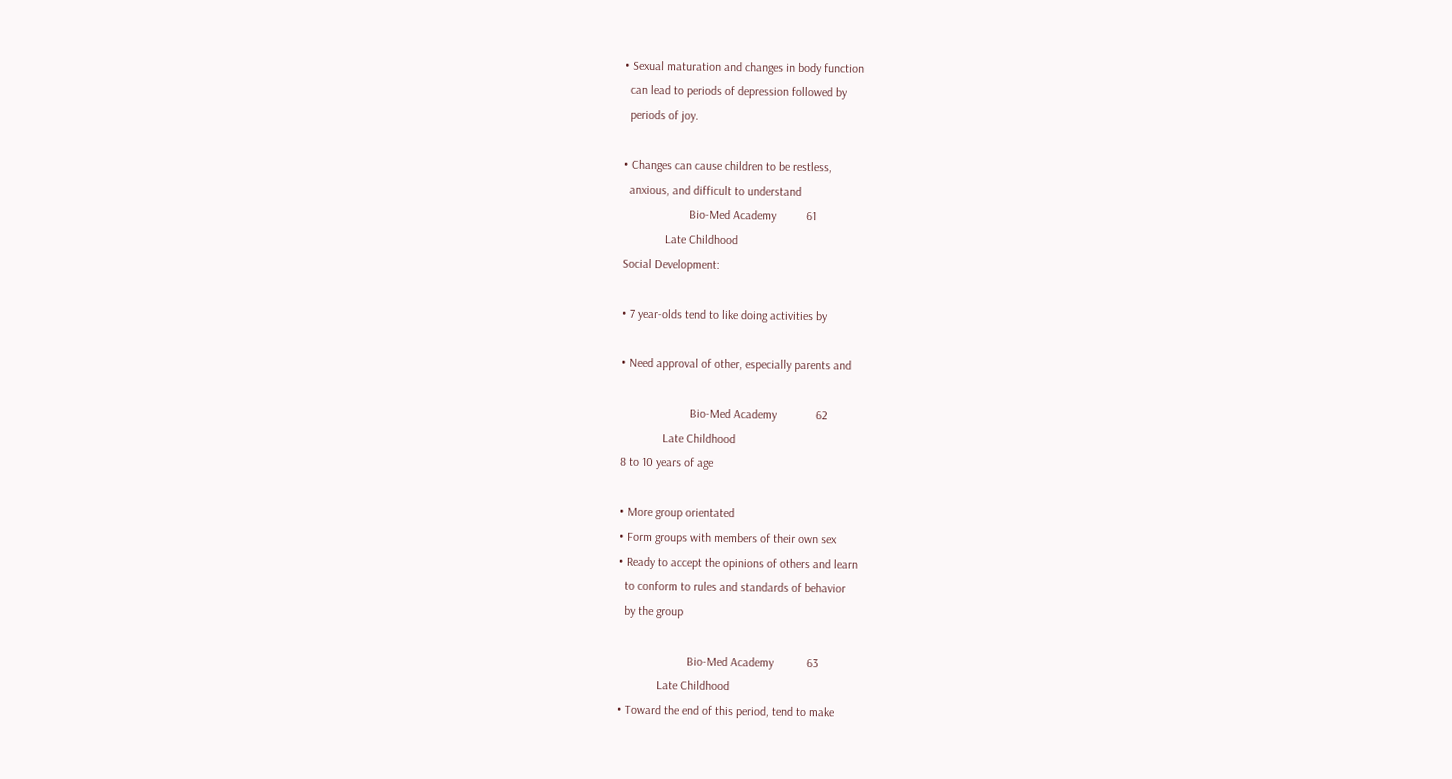• Sexual maturation and changes in body function
  can lead to periods of depression followed by
  periods of joy.

• Changes can cause children to be restless,
  anxious, and difficult to understand
                      Bio-Med Academy          61
              Late Childhood
Social Development:

• 7 year-olds tend to like doing activities by

• Need approval of other, especially parents and

                       Bio-Med Academy             62
              Late Childhood
8 to 10 years of age

• More group orientated
• Form groups with members of their own sex
• Ready to accept the opinions of others and learn
  to conform to rules and standards of behavior
  by the group

                       Bio-Med Academy           63
             Late Childhood
• Toward the end of this period, tend to make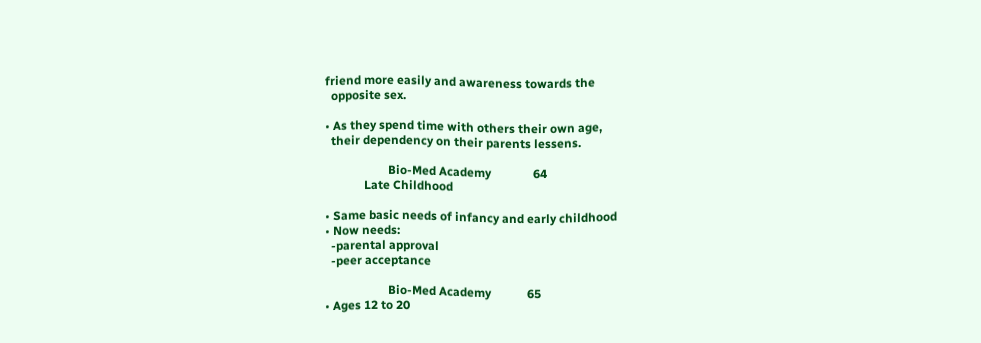friend more easily and awareness towards the
  opposite sex.

• As they spend time with others their own age,
  their dependency on their parents lessens.

                     Bio-Med Academy              64
             Late Childhood

• Same basic needs of infancy and early childhood
• Now needs:
  -parental approval
  -peer acceptance

                     Bio-Med Academy            65
• Ages 12 to 20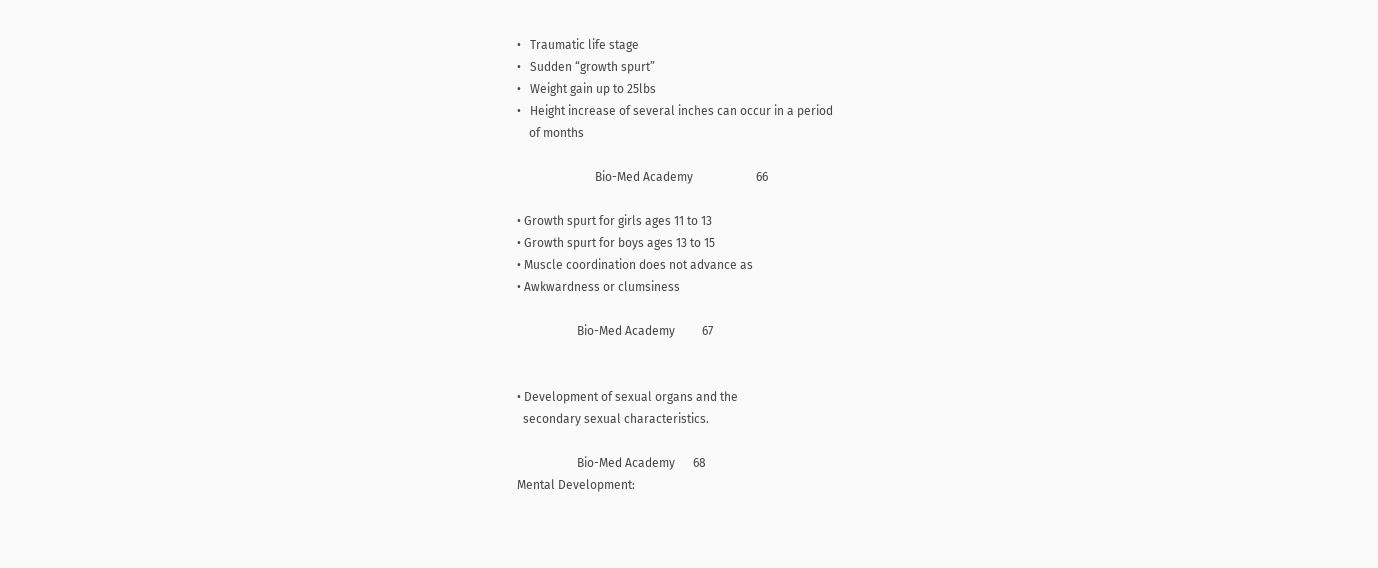•   Traumatic life stage
•   Sudden “growth spurt”
•   Weight gain up to 25lbs
•   Height increase of several inches can occur in a period
    of months

                          Bio-Med Academy                     66

• Growth spurt for girls ages 11 to 13
• Growth spurt for boys ages 13 to 15
• Muscle coordination does not advance as
• Awkwardness or clumsiness

                    Bio-Med Academy         67


• Development of sexual organs and the
  secondary sexual characteristics.

                    Bio-Med Academy      68
Mental Development: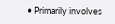• Primarily involves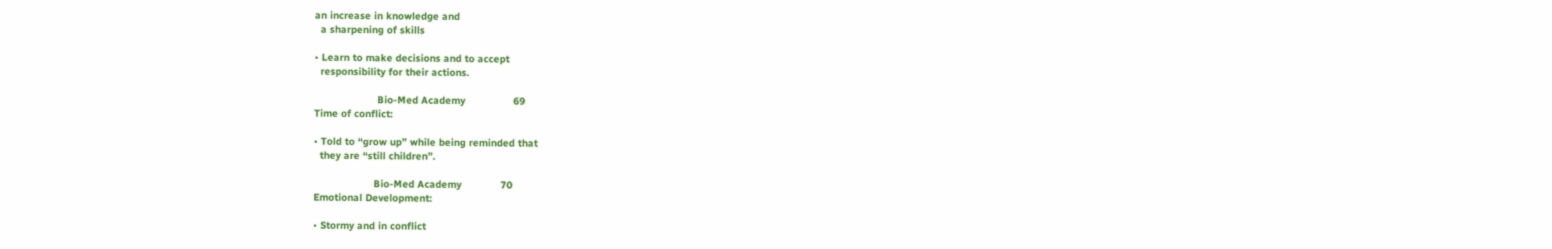an increase in knowledge and
  a sharpening of skills

• Learn to make decisions and to accept
  responsibility for their actions.

                     Bio-Med Academy                69
Time of conflict:

• Told to “grow up” while being reminded that
  they are “still children”.

                    Bio-Med Academy             70
Emotional Development:

• Stormy and in conflict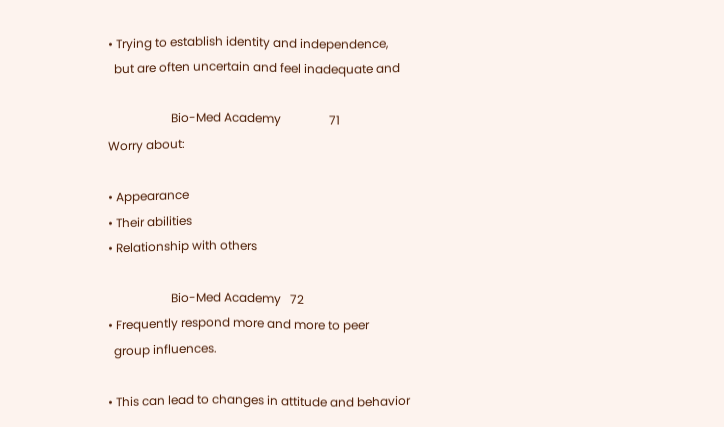• Trying to establish identity and independence,
  but are often uncertain and feel inadequate and

                     Bio-Med Academy                71
Worry about:

• Appearance
• Their abilities
• Relationship with others

                     Bio-Med Academy   72
• Frequently respond more and more to peer
  group influences.

• This can lead to changes in attitude and behavior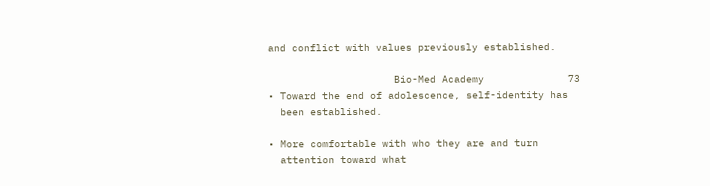and conflict with values previously established.

                     Bio-Med Academy              73
• Toward the end of adolescence, self-identity has
  been established.

• More comfortable with who they are and turn
  attention toward what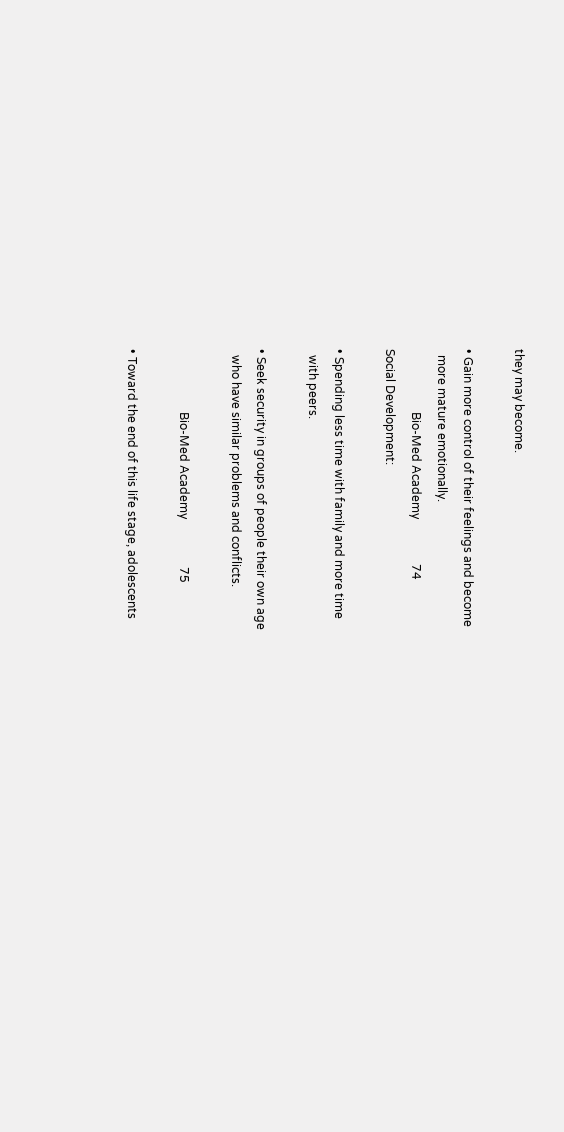they may become.

• Gain more control of their feelings and become
  more mature emotionally.
                     Bio-Med Academy               74
Social Development:

• Spending less time with family and more time
  with peers.

• Seek security in groups of people their own age
  who have similar problems and conflicts.

                     Bio-Med Academy                75

• Toward the end of this life stage, adolescents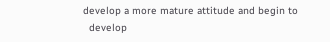develop a more mature attitude and begin to
  develop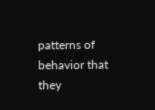patterns of behavior that they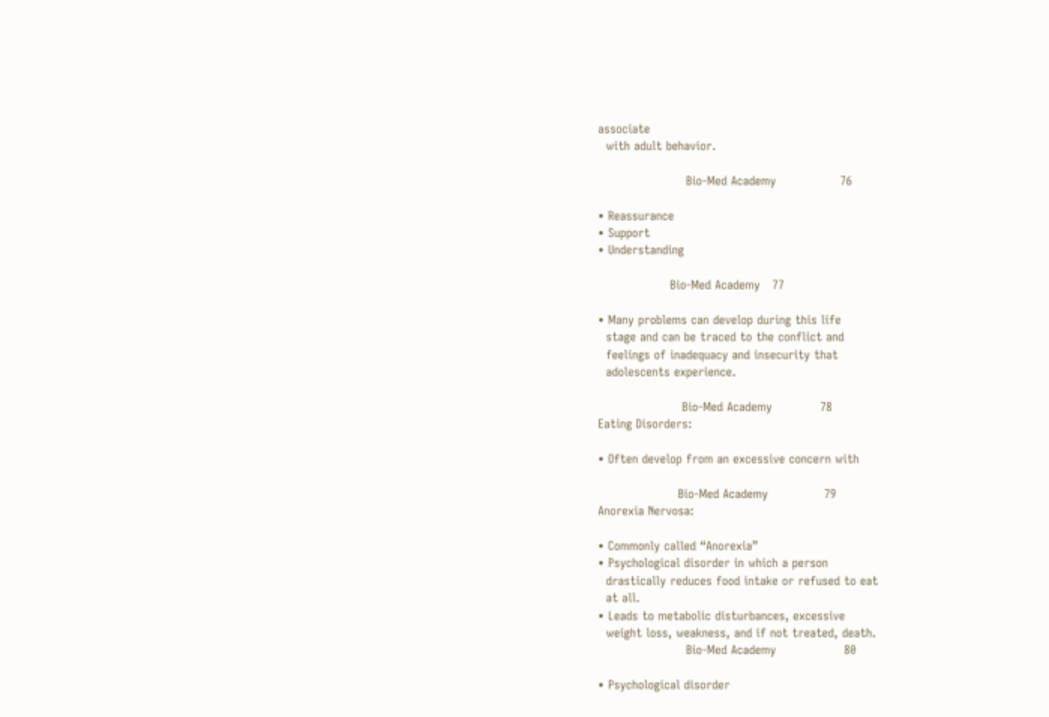associate
  with adult behavior.

                      Bio-Med Academy                76

• Reassurance
• Support
• Understanding

                  Bio-Med Academy   77

• Many problems can develop during this life
  stage and can be traced to the conflict and
  feelings of inadequacy and insecurity that
  adolescents experience.

                     Bio-Med Academy            78
Eating Disorders:

• Often develop from an excessive concern with

                    Bio-Med Academy              79
Anorexia Nervosa:

• Commonly called “Anorexia”
• Psychological disorder in which a person
  drastically reduces food intake or refused to eat
  at all.
• Leads to metabolic disturbances, excessive
  weight loss, weakness, and if not treated, death.
                      Bio-Med Academy                 80

• Psychological disorder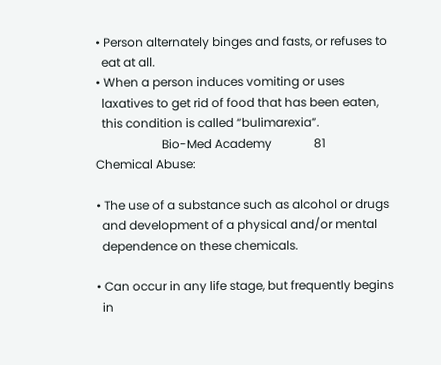• Person alternately binges and fasts, or refuses to
  eat at all.
• When a person induces vomiting or uses
  laxatives to get rid of food that has been eaten,
  this condition is called “bulimarexia”.
                      Bio-Med Academy              81
Chemical Abuse:

• The use of a substance such as alcohol or drugs
  and development of a physical and/or mental
  dependence on these chemicals.

• Can occur in any life stage, but frequently begins
  in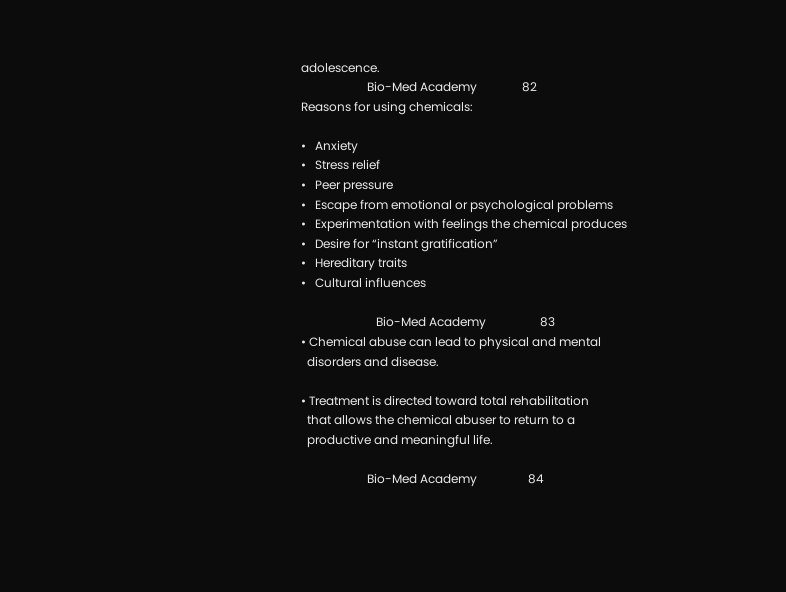adolescence.
                      Bio-Med Academy               82
Reasons for using chemicals:

•   Anxiety
•   Stress relief
•   Peer pressure
•   Escape from emotional or psychological problems
•   Experimentation with feelings the chemical produces
•   Desire for “instant gratification”
•   Hereditary traits
•   Cultural influences

                         Bio-Med Academy                  83
• Chemical abuse can lead to physical and mental
  disorders and disease.

• Treatment is directed toward total rehabilitation
  that allows the chemical abuser to return to a
  productive and meaningful life.

                      Bio-Med Academy                 84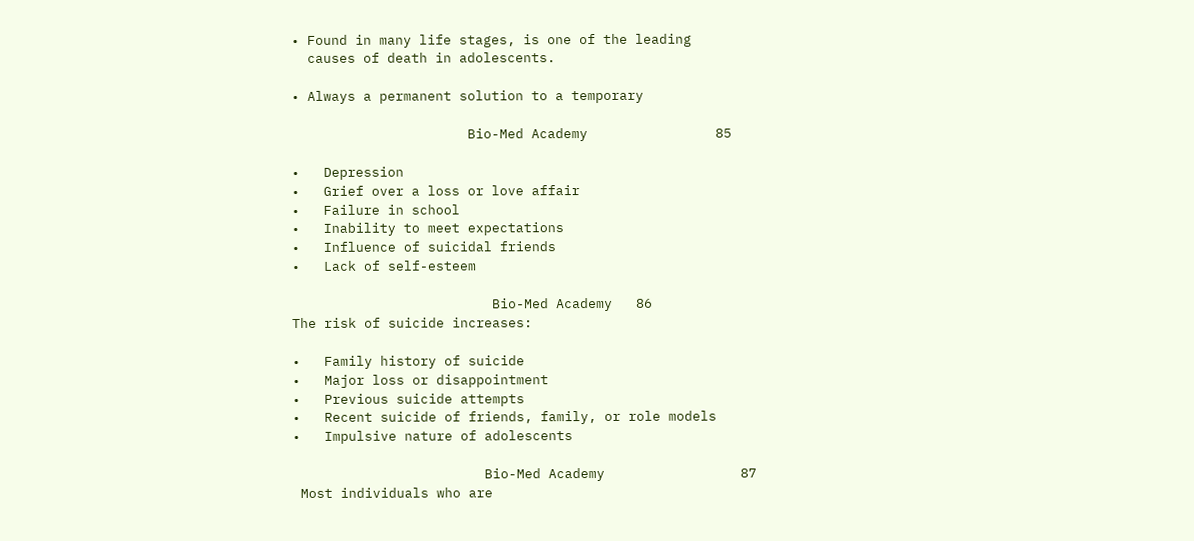• Found in many life stages, is one of the leading
  causes of death in adolescents.

• Always a permanent solution to a temporary

                      Bio-Med Academy                85

•   Depression
•   Grief over a loss or love affair
•   Failure in school
•   Inability to meet expectations
•   Influence of suicidal friends
•   Lack of self-esteem

                         Bio-Med Academy   86
The risk of suicide increases:

•   Family history of suicide
•   Major loss or disappointment
•   Previous suicide attempts
•   Recent suicide of friends, family, or role models
•   Impulsive nature of adolescents

                        Bio-Med Academy                 87
 Most individuals who are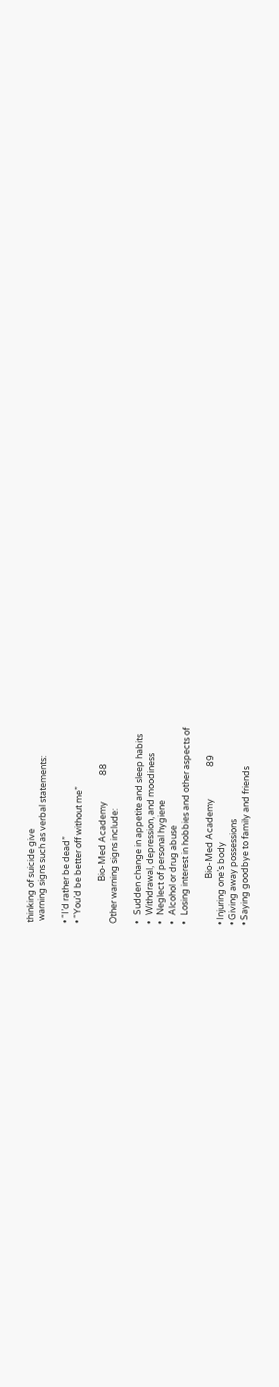thinking of suicide give
 warning signs such as verbal statements:

• “I’d rather be dead”
• “You’d be better off without me”

                     Bio-Med Academy             88
Other warning signs include:

•   Sudden change in appetite and sleep habits
•   Withdrawal, depression, and moodiness
•   Neglect of personal hygiene
•   Alcohol or drug abuse
•   Losing interest in hobbies and other aspects of

                       Bio-Med Academy                89
• Injuring one’s body
• Giving away possessions
• Saying goodbye to family and friends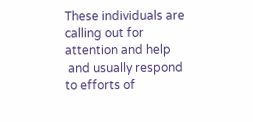These individuals are calling out for attention and help
 and usually respond to efforts of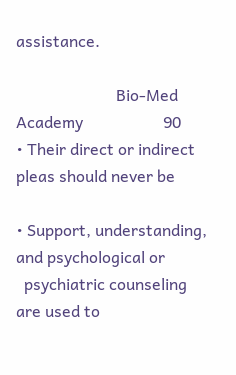assistance.

                         Bio-Med Academy                    90
• Their direct or indirect pleas should never be

• Support, understanding, and psychological or
  psychiatric counseling are used to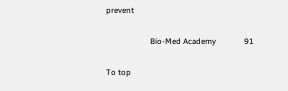prevent

                      Bio-Med Academy              91

To top